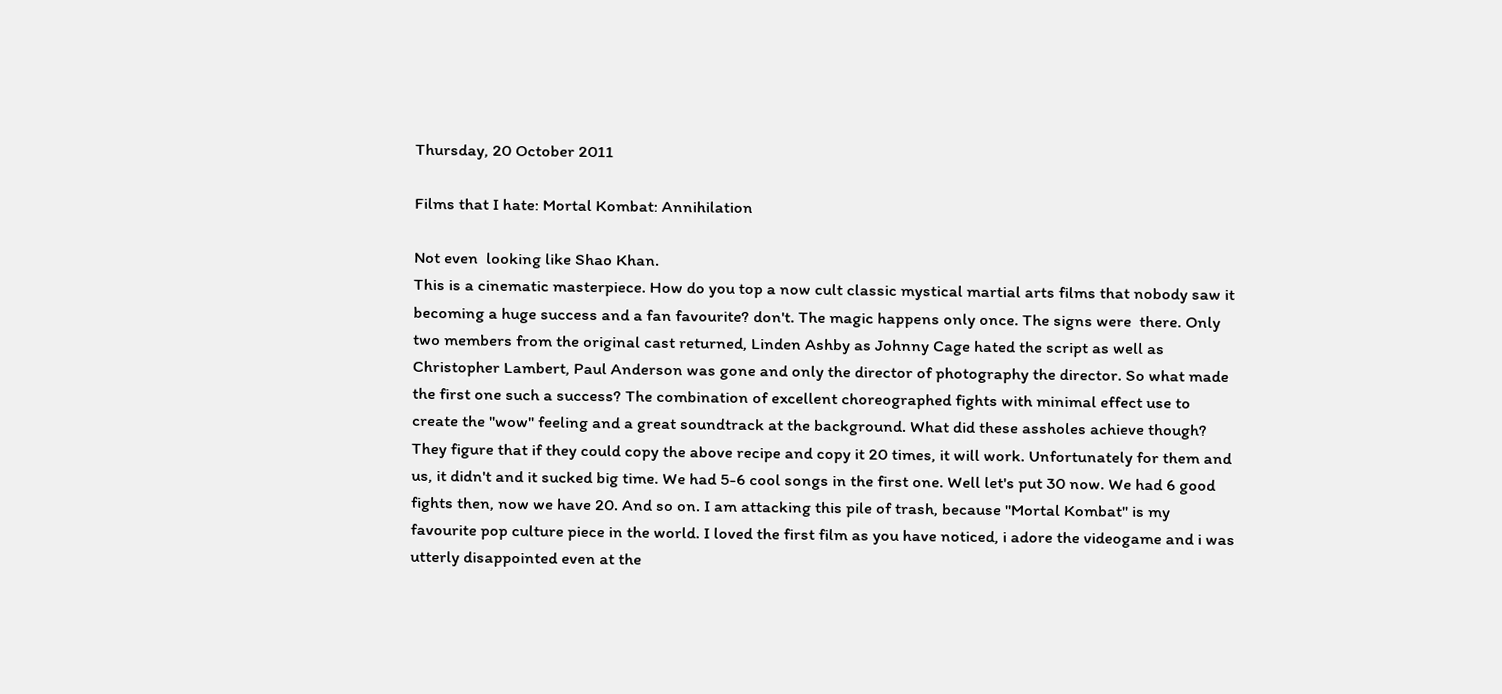Thursday, 20 October 2011

Films that I hate: Mortal Kombat: Annihilation

Not even  looking like Shao Khan.
This is a cinematic masterpiece. How do you top a now cult classic mystical martial arts films that nobody saw it becoming a huge success and a fan favourite? don't. The magic happens only once. The signs were  there. Only two members from the original cast returned, Linden Ashby as Johnny Cage hated the script as well as  Christopher Lambert, Paul Anderson was gone and only the director of photography the director. So what made the first one such a success? The combination of excellent choreographed fights with minimal effect use to create the "wow" feeling and a great soundtrack at the background. What did these assholes achieve though? They figure that if they could copy the above recipe and copy it 20 times, it will work. Unfortunately for them and us, it didn't and it sucked big time. We had 5-6 cool songs in the first one. Well let's put 30 now. We had 6 good fights then, now we have 20. And so on. I am attacking this pile of trash, because "Mortal Kombat" is my favourite pop culture piece in the world. I loved the first film as you have noticed, i adore the videogame and i was utterly disappointed even at the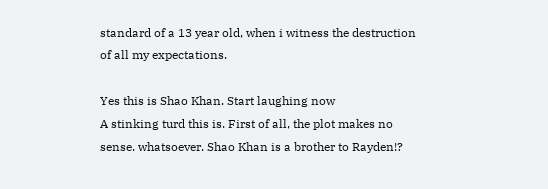standard of a 13 year old, when i witness the destruction of all my expectations.

Yes this is Shao Khan. Start laughing now
A stinking turd this is. First of all, the plot makes no sense. whatsoever. Shao Khan is a brother to Rayden!?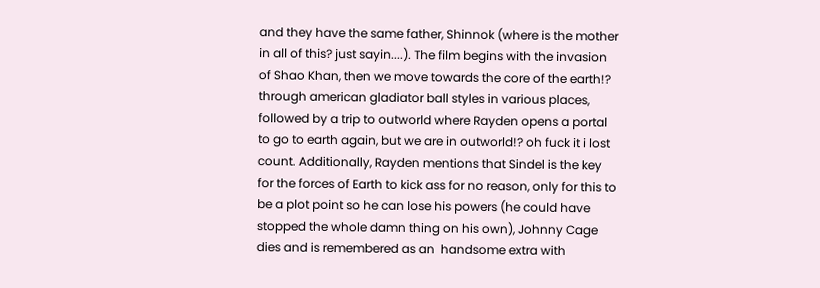and they have the same father, Shinnok (where is the mother in all of this? just sayin....). The film begins with the invasion of Shao Khan, then we move towards the core of the earth!? through american gladiator ball styles in various places, followed by a trip to outworld where Rayden opens a portal to go to earth again, but we are in outworld!? oh fuck it i lost count. Additionally, Rayden mentions that Sindel is the key for the forces of Earth to kick ass for no reason, only for this to be a plot point so he can lose his powers (he could have stopped the whole damn thing on his own), Johnny Cage dies and is remembered as an  handsome extra with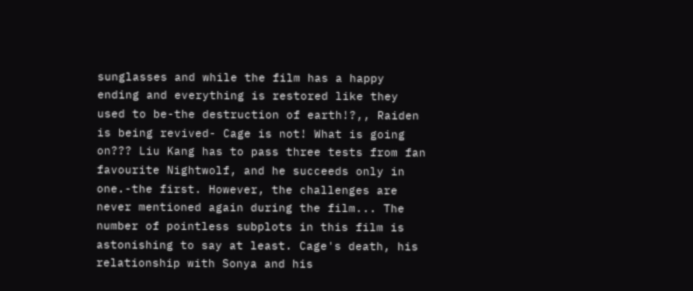sunglasses and while the film has a happy ending and everything is restored like they used to be-the destruction of earth!?,, Raiden is being revived- Cage is not! What is going on??? Liu Kang has to pass three tests from fan favourite Nightwolf, and he succeeds only in one.-the first. However, the challenges are never mentioned again during the film... The number of pointless subplots in this film is astonishing to say at least. Cage's death, his relationship with Sonya and his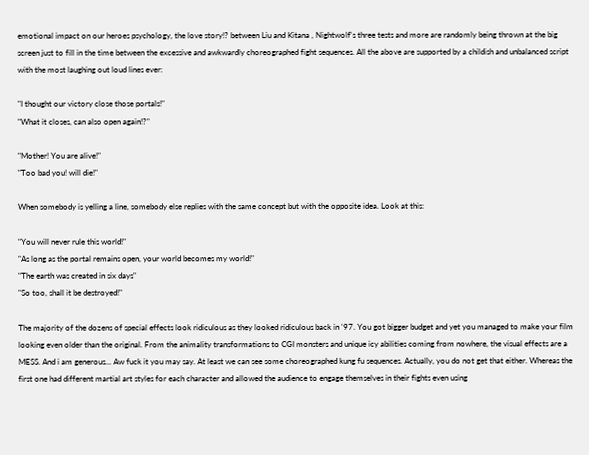emotional impact on our heroes psychology, the love story!? between Liu and Kitana , Nightwolf's three tests and more are randomly being thrown at the big screen just to fill in the time between the excessive and awkwardly choreographed fight sequences. All the above are supported by a childish and unbalanced script with the most laughing out loud lines ever:

"I thought our victory close those portals!"
"What it closes, can also open again!?"

"Mother! You are alive!"
"Too bad you! will die!"

When somebody is yelling a line, somebody else replies with the same concept but with the opposite idea. Look at this:

"You will never rule this world!"
"As long as the portal remains open, your world becomes my world!"
"The earth was created in six days"
"So too, shall it be destroyed!"

The majority of the dozens of special effects look ridiculous as they looked ridiculous back in '97. You got bigger budget and yet you managed to make your film looking even older than the original. From the animality transformations to CGI monsters and unique icy abilities coming from nowhere, the visual effects are a MESS. And i am generous... Aw fuck it you may say. At least we can see some choreographed kung fu sequences. Actually, you do not get that either. Whereas the first one had different martial art styles for each character and allowed the audience to engage themselves in their fights even using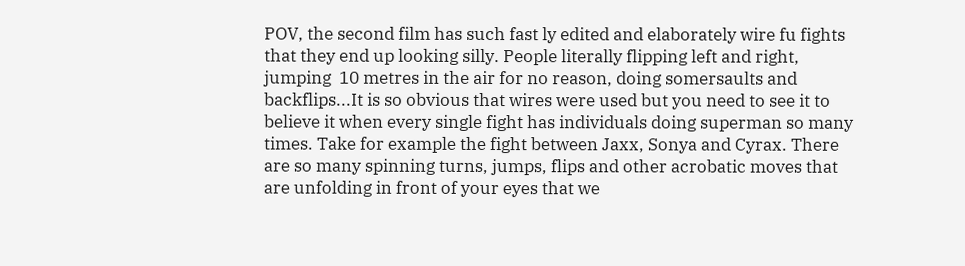POV, the second film has such fast ly edited and elaborately wire fu fights that they end up looking silly. People literally flipping left and right, jumping  10 metres in the air for no reason, doing somersaults and backflips...It is so obvious that wires were used but you need to see it to believe it when every single fight has individuals doing superman so many times. Take for example the fight between Jaxx, Sonya and Cyrax. There are so many spinning turns, jumps, flips and other acrobatic moves that are unfolding in front of your eyes that we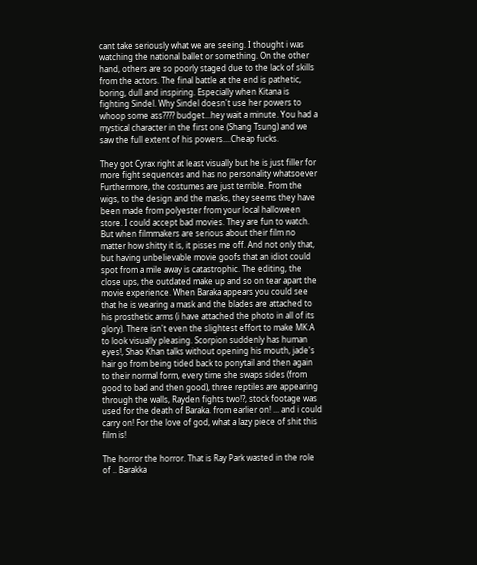cant take seriously what we are seeing. I thought i was watching the national ballet or something. On the other hand, others are so poorly staged due to the lack of skills from the actors. The final battle at the end is pathetic, boring, dull and inspiring. Especially when Kitana is fighting Sindel. Why Sindel doesn't use her powers to whoop some ass???? budget...hey wait a minute. You had a mystical character in the first one (Shang Tsung) and we saw the full extent of his powers....Cheap fucks.

They got Cyrax right at least visually but he is just filler for more fight sequences and has no personality whatsoever
Furthermore, the costumes are just terrible. From the wigs, to the design and the masks, they seems they have been made from polyester from your local halloween store. I could accept bad movies. They are fun to watch. But when filmmakers are serious about their film no matter how shitty it is, it pisses me off. And not only that, but having unbelievable movie goofs that an idiot could spot from a mile away is catastrophic. The editing, the close ups, the outdated make up and so on tear apart the movie experience. When Baraka appears you could see that he is wearing a mask and the blades are attached to his prosthetic arms (i have attached the photo in all of its glory). There isn't even the slightest effort to make MK:A to look visually pleasing. Scorpion suddenly has human eyes!, Shao Khan talks without opening his mouth, jade's hair go from being tided back to ponytail and then again to their normal form, every time she swaps sides (from good to bad and then good), three reptiles are appearing through the walls, Rayden fights two!?, stock footage was used for the death of Baraka. from earlier on! ... and i could carry on! For the love of god, what a lazy piece of shit this film is!

The horror the horror. That is Ray Park wasted in the role of .. Barakka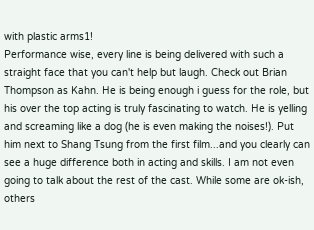with plastic arms1!
Performance wise, every line is being delivered with such a straight face that you can't help but laugh. Check out Brian Thompson as Kahn. He is being enough i guess for the role, but his over the top acting is truly fascinating to watch. He is yelling and screaming like a dog (he is even making the noises!). Put him next to Shang Tsung from the first film...and you clearly can see a huge difference both in acting and skills. I am not even going to talk about the rest of the cast. While some are ok-ish, others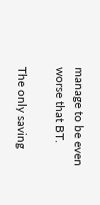manage to be even worse that BT.

The only saving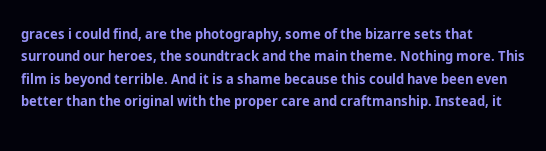graces i could find, are the photography, some of the bizarre sets that surround our heroes, the soundtrack and the main theme. Nothing more. This film is beyond terrible. And it is a shame because this could have been even better than the original with the proper care and craftmanship. Instead, it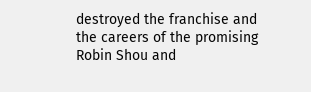destroyed the franchise and the careers of the promising Robin Shou and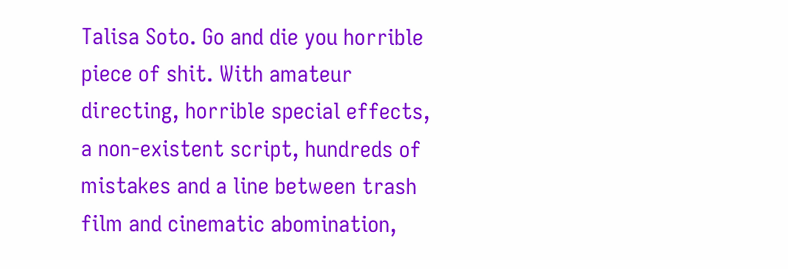Talisa Soto. Go and die you horrible piece of shit. With amateur directing, horrible special effects, a non-existent script, hundreds of mistakes and a line between trash film and cinematic abomination,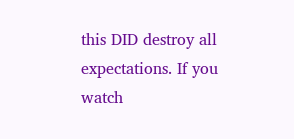this DID destroy all expectations. If you watch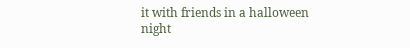it with friends in a halloween night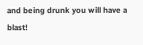and being drunk you will have a blast!